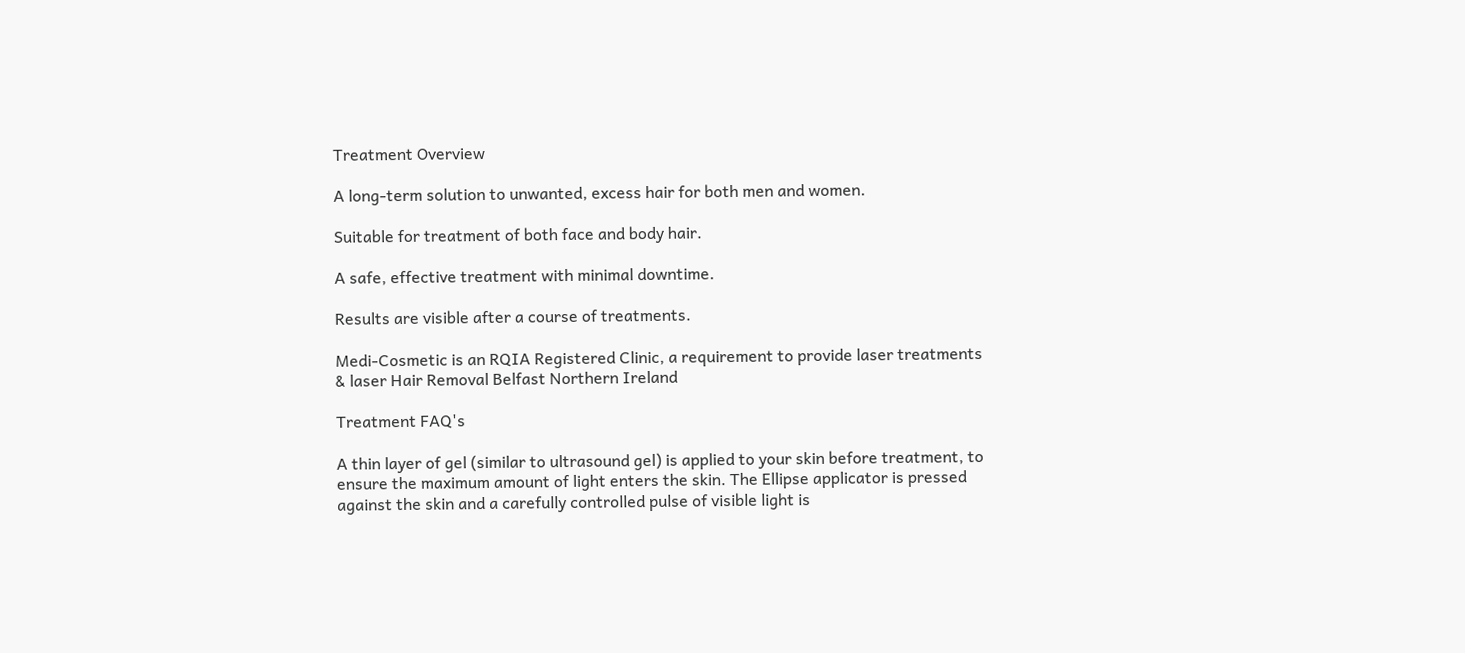Treatment Overview

A long-term solution to unwanted, excess hair for both men and women.

Suitable for treatment of both face and body hair.

A safe, effective treatment with minimal downtime.

Results are visible after a course of treatments.

Medi-Cosmetic is an RQIA Registered Clinic, a requirement to provide laser treatments & laser Hair Removal Belfast Northern Ireland

Treatment FAQ's

A thin layer of gel (similar to ultrasound gel) is applied to your skin before treatment, to ensure the maximum amount of light enters the skin. The Ellipse applicator is pressed against the skin and a carefully controlled pulse of visible light is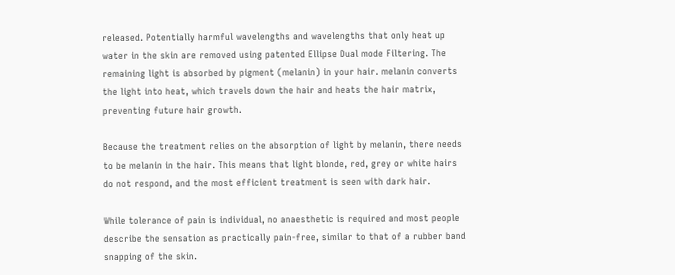released. Potentially harmful wavelengths and wavelengths that only heat up water in the skin are removed using patented Ellipse Dual mode Filtering. The remaining light is absorbed by pigment (melanin) in your hair. melanin converts the light into heat, which travels down the hair and heats the hair matrix, preventing future hair growth.

Because the treatment relies on the absorption of light by melanin, there needs to be melanin in the hair. This means that light blonde, red, grey or white hairs do not respond, and the most efficient treatment is seen with dark hair.

While tolerance of pain is individual, no anaesthetic is required and most people describe the sensation as practically pain-free, similar to that of a rubber band snapping of the skin.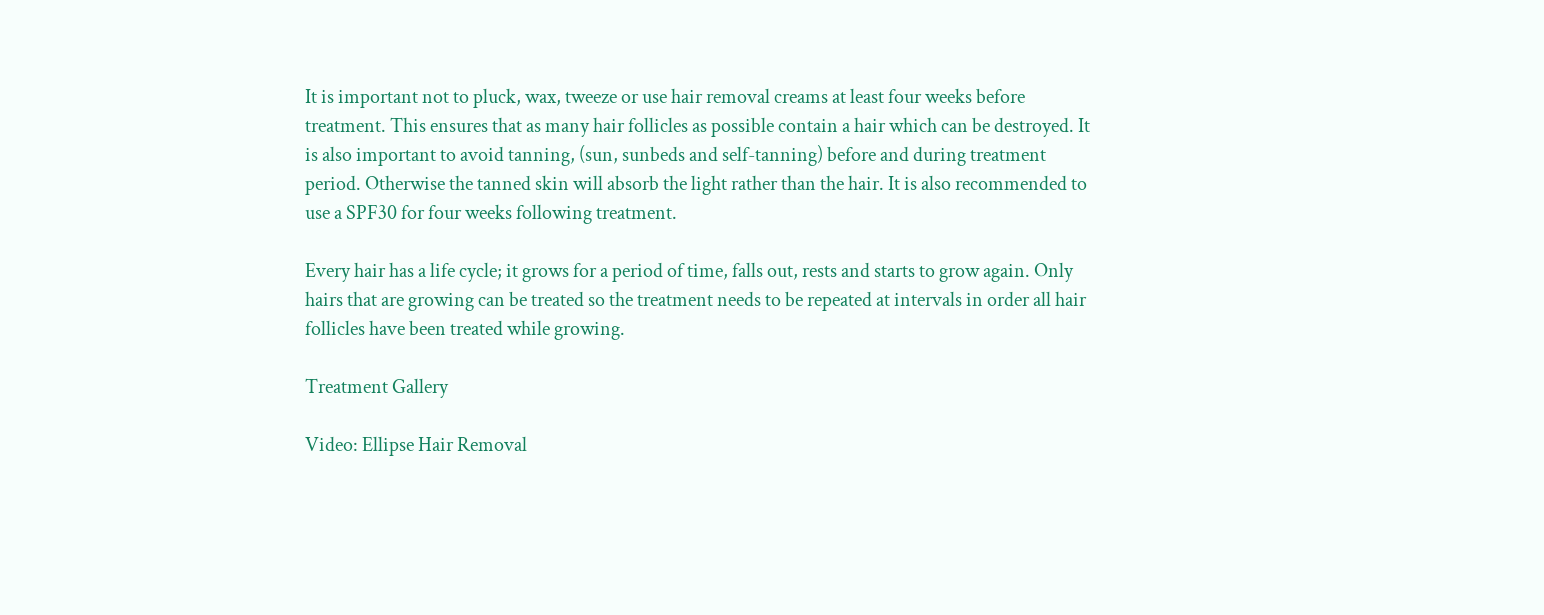It is important not to pluck, wax, tweeze or use hair removal creams at least four weeks before treatment. This ensures that as many hair follicles as possible contain a hair which can be destroyed. It is also important to avoid tanning, (sun, sunbeds and self-tanning) before and during treatment period. Otherwise the tanned skin will absorb the light rather than the hair. It is also recommended to use a SPF30 for four weeks following treatment.

Every hair has a life cycle; it grows for a period of time, falls out, rests and starts to grow again. Only hairs that are growing can be treated so the treatment needs to be repeated at intervals in order all hair follicles have been treated while growing.

Treatment Gallery

Video: Ellipse Hair Removal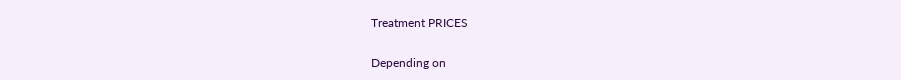Treatment PRICES

Depending on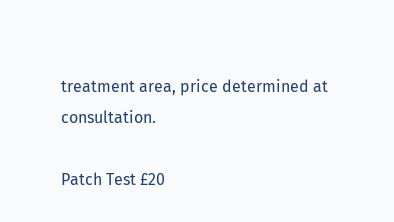treatment area, price determined at consultation.

Patch Test £20